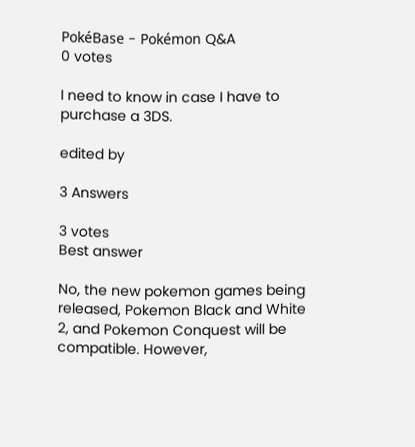PokéBase - Pokémon Q&A
0 votes

I need to know in case I have to purchase a 3DS.

edited by

3 Answers

3 votes
Best answer

No, the new pokemon games being released, Pokemon Black and White 2, and Pokemon Conquest will be compatible. However,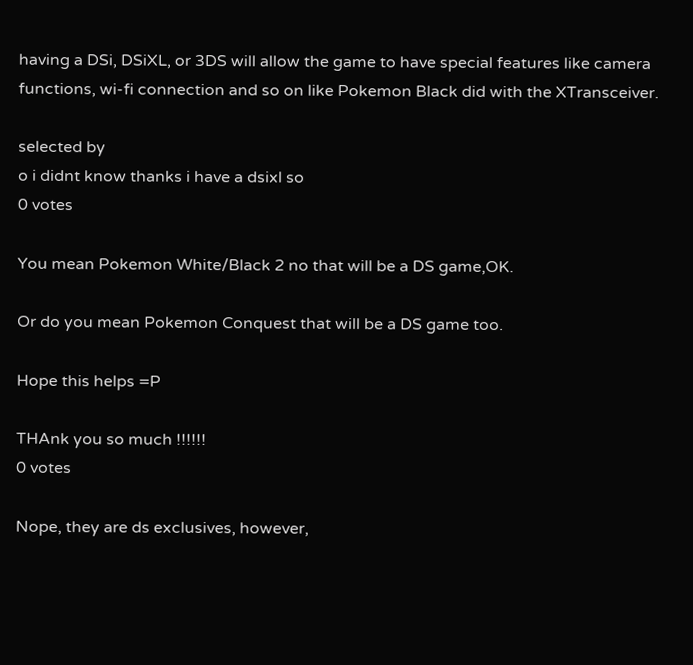having a DSi, DSiXL, or 3DS will allow the game to have special features like camera functions, wi-fi connection and so on like Pokemon Black did with the XTransceiver.

selected by
o i didnt know thanks i have a dsixl so
0 votes

You mean Pokemon White/Black 2 no that will be a DS game,OK.

Or do you mean Pokemon Conquest that will be a DS game too.

Hope this helps =P

THAnk you so much !!!!!!
0 votes

Nope, they are ds exclusives, however,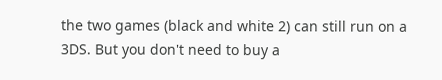the two games (black and white 2) can still run on a 3DS. But you don't need to buy a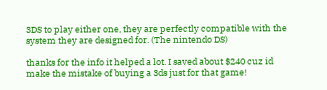3DS to play either one, they are perfectly compatible with the system they are designed for. (The nintendo DS)

thanks for the info it helped a lot. I saved about $240 cuz id make the mistake of buying a 3ds just for that game!